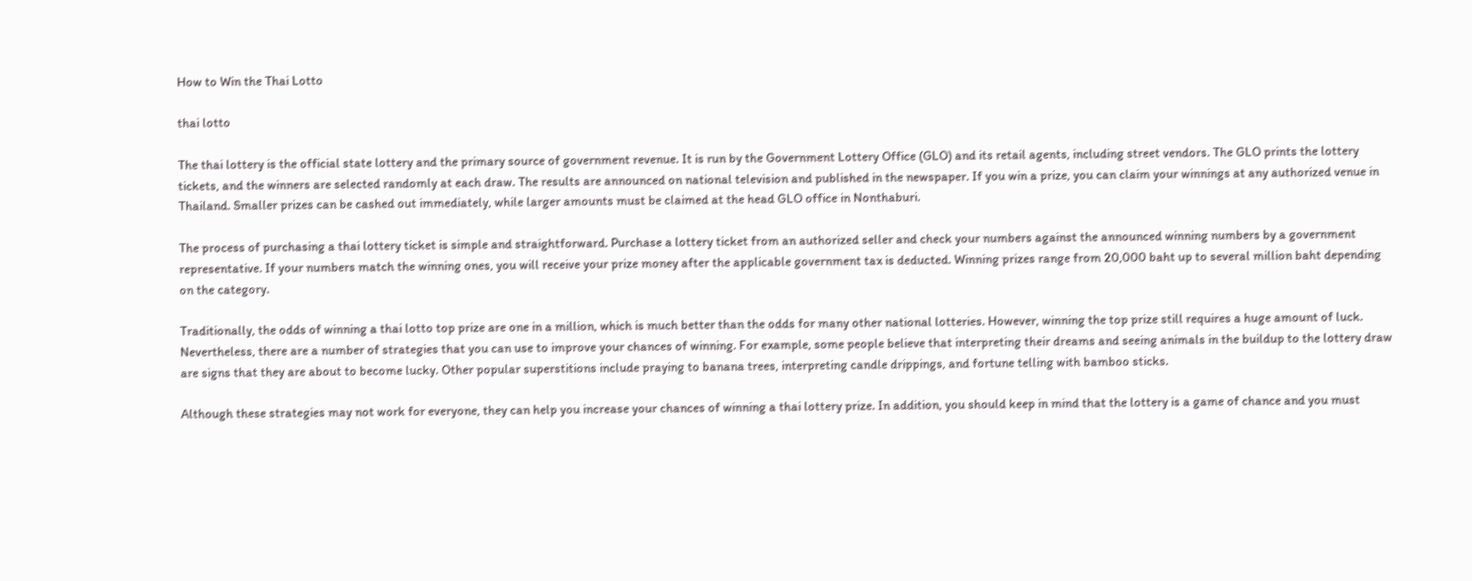How to Win the Thai Lotto

thai lotto

The thai lottery is the official state lottery and the primary source of government revenue. It is run by the Government Lottery Office (GLO) and its retail agents, including street vendors. The GLO prints the lottery tickets, and the winners are selected randomly at each draw. The results are announced on national television and published in the newspaper. If you win a prize, you can claim your winnings at any authorized venue in Thailand. Smaller prizes can be cashed out immediately, while larger amounts must be claimed at the head GLO office in Nonthaburi.

The process of purchasing a thai lottery ticket is simple and straightforward. Purchase a lottery ticket from an authorized seller and check your numbers against the announced winning numbers by a government representative. If your numbers match the winning ones, you will receive your prize money after the applicable government tax is deducted. Winning prizes range from 20,000 baht up to several million baht depending on the category.

Traditionally, the odds of winning a thai lotto top prize are one in a million, which is much better than the odds for many other national lotteries. However, winning the top prize still requires a huge amount of luck. Nevertheless, there are a number of strategies that you can use to improve your chances of winning. For example, some people believe that interpreting their dreams and seeing animals in the buildup to the lottery draw are signs that they are about to become lucky. Other popular superstitions include praying to banana trees, interpreting candle drippings, and fortune telling with bamboo sticks.

Although these strategies may not work for everyone, they can help you increase your chances of winning a thai lottery prize. In addition, you should keep in mind that the lottery is a game of chance and you must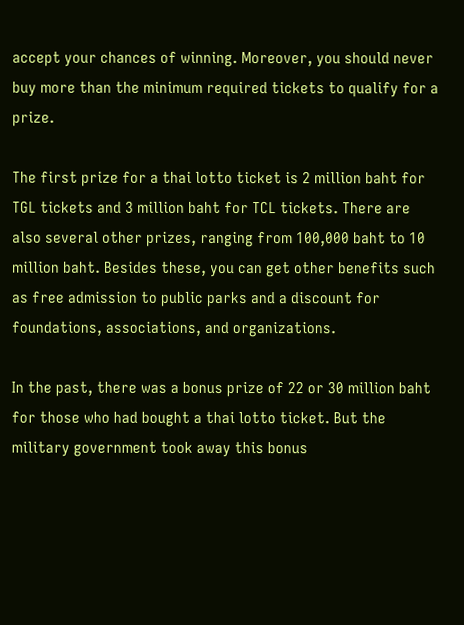accept your chances of winning. Moreover, you should never buy more than the minimum required tickets to qualify for a prize.

The first prize for a thai lotto ticket is 2 million baht for TGL tickets and 3 million baht for TCL tickets. There are also several other prizes, ranging from 100,000 baht to 10 million baht. Besides these, you can get other benefits such as free admission to public parks and a discount for foundations, associations, and organizations.

In the past, there was a bonus prize of 22 or 30 million baht for those who had bought a thai lotto ticket. But the military government took away this bonus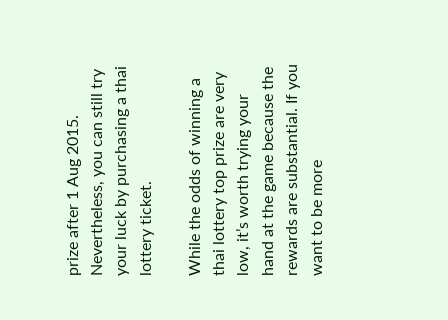prize after 1 Aug 2015. Nevertheless, you can still try your luck by purchasing a thai lottery ticket.

While the odds of winning a thai lottery top prize are very low, it’s worth trying your hand at the game because the rewards are substantial. If you want to be more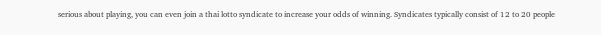serious about playing, you can even join a thai lotto syndicate to increase your odds of winning. Syndicates typically consist of 12 to 20 people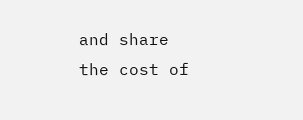and share the cost of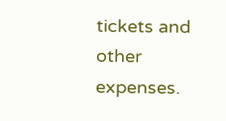tickets and other expenses.